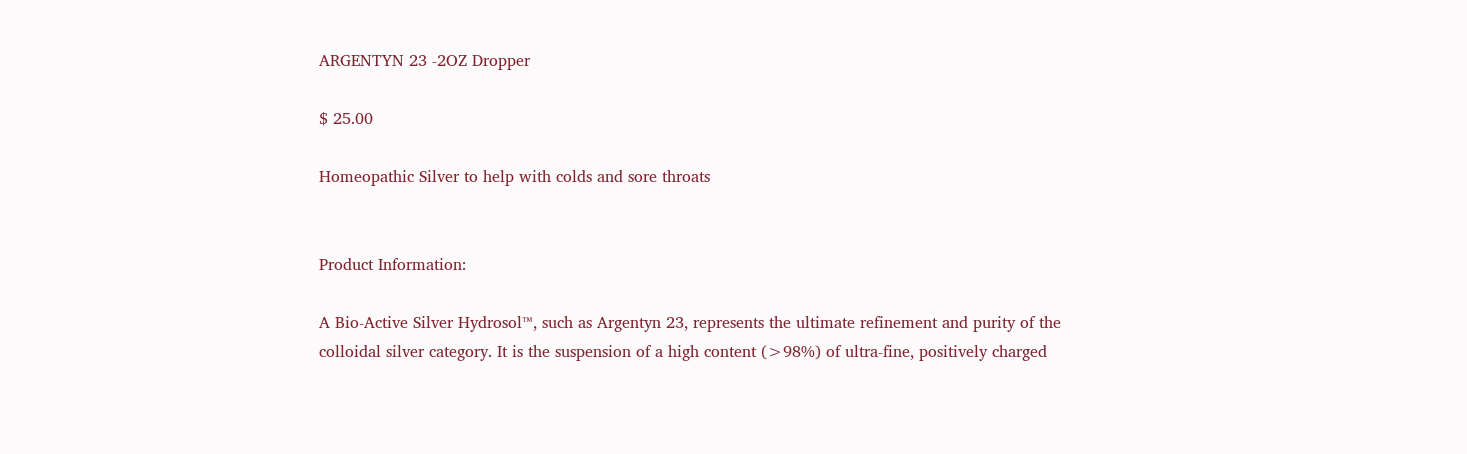ARGENTYN 23 -2OZ Dropper

$ 25.00

Homeopathic Silver to help with colds and sore throats


Product Information:

A Bio-Active Silver Hydrosol™, such as Argentyn 23, represents the ultimate refinement and purity of the colloidal silver category. It is the suspension of a high content (>98%) of ultra-fine, positively charged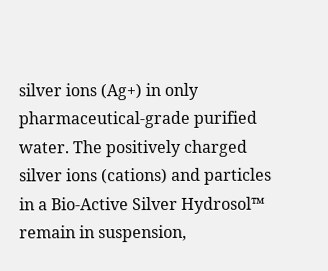silver ions (Ag+) in only pharmaceutical-grade purified water. The positively charged silver ions (cations) and particles in a Bio-Active Silver Hydrosol™ remain in suspension,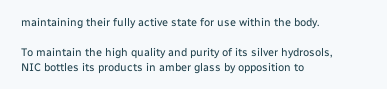maintaining their fully active state for use within the body.

To maintain the high quality and purity of its silver hydrosols, NIC bottles its products in amber glass by opposition to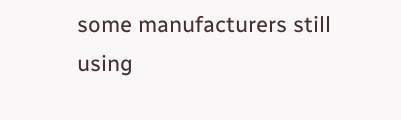some manufacturers still using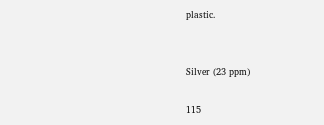plastic.


Silver (23 ppm)

115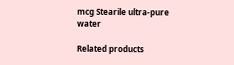mcg Stearile ultra-pure water

Related products